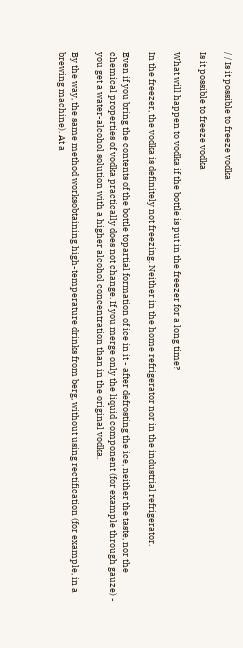/ / Is it possible to freeze vodka

Is it possible to freeze vodka

What will happen to vodka if the bottle is put in the freezer for a long time?

In the freezer, the vodka is definitely not freezing. Neither in the home refrigerator nor in the industrial refrigerator.

Even if you bring the contents of the bottle topartial formation of ice in it - after defrosting the ice, neither the taste, nor the chemical properties of vodka practically does not change. If you merge only the liquid component (for example through gauze) - you get a water-alcohol solution with a higher alcohol concentration than in the original vodka.

By the way, the same method worksobtaining high-temperature drinks from berg, without using rectification (for example, in a brewing machine). At a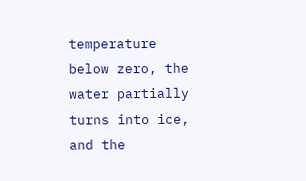temperature below zero, the water partially turns into ice, and the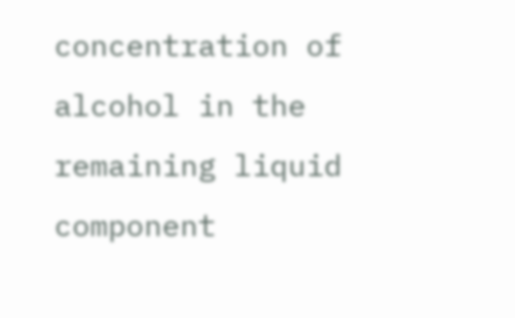concentration of alcohol in the remaining liquid component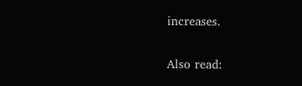increases.

Also read: